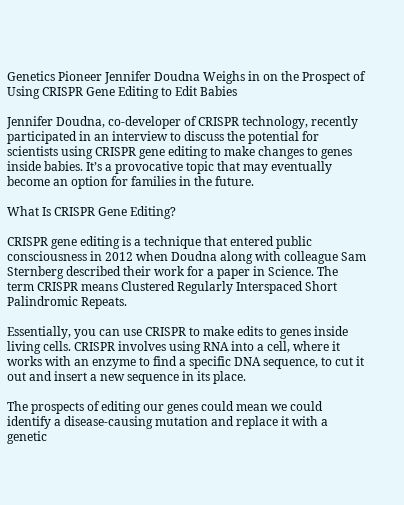Genetics Pioneer Jennifer Doudna Weighs in on the Prospect of Using CRISPR Gene Editing to Edit Babies

Jennifer Doudna, co-developer of CRISPR technology, recently participated in an interview to discuss the potential for scientists using CRISPR gene editing to make changes to genes inside babies. It’s a provocative topic that may eventually become an option for families in the future.

What Is CRISPR Gene Editing?

CRISPR gene editing is a technique that entered public consciousness in 2012 when Doudna along with colleague Sam Sternberg described their work for a paper in Science. The term CRISPR means Clustered Regularly Interspaced Short Palindromic Repeats.

Essentially, you can use CRISPR to make edits to genes inside living cells. CRISPR involves using RNA into a cell, where it works with an enzyme to find a specific DNA sequence, to cut it out and insert a new sequence in its place.

The prospects of editing our genes could mean we could identify a disease-causing mutation and replace it with a genetic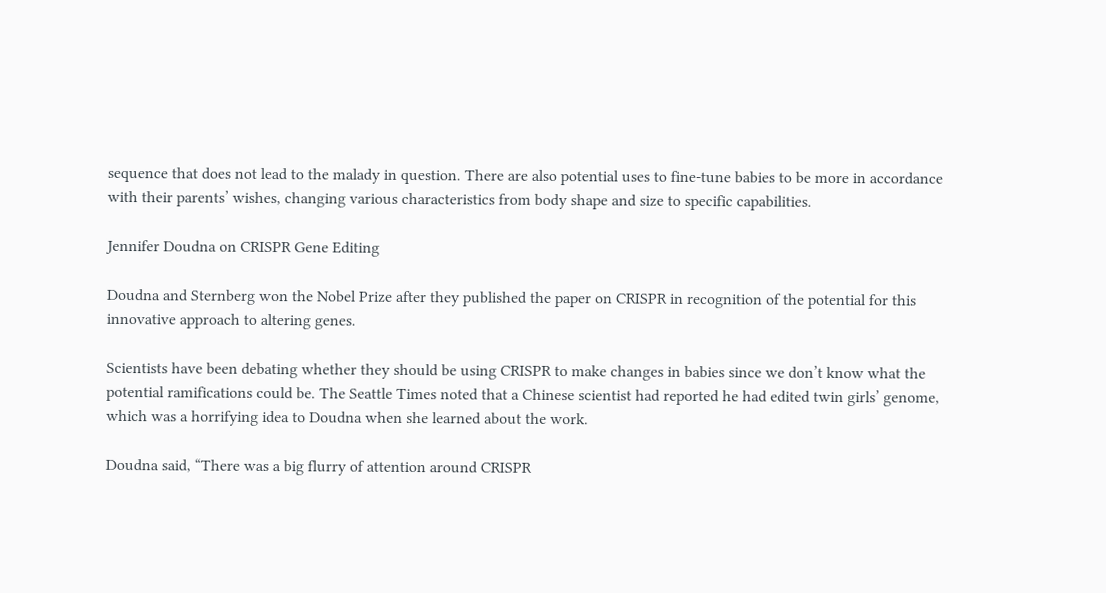sequence that does not lead to the malady in question. There are also potential uses to fine-tune babies to be more in accordance with their parents’ wishes, changing various characteristics from body shape and size to specific capabilities.

Jennifer Doudna on CRISPR Gene Editing

Doudna and Sternberg won the Nobel Prize after they published the paper on CRISPR in recognition of the potential for this innovative approach to altering genes.

Scientists have been debating whether they should be using CRISPR to make changes in babies since we don’t know what the potential ramifications could be. The Seattle Times noted that a Chinese scientist had reported he had edited twin girls’ genome, which was a horrifying idea to Doudna when she learned about the work.

Doudna said, “There was a big flurry of attention around CRISPR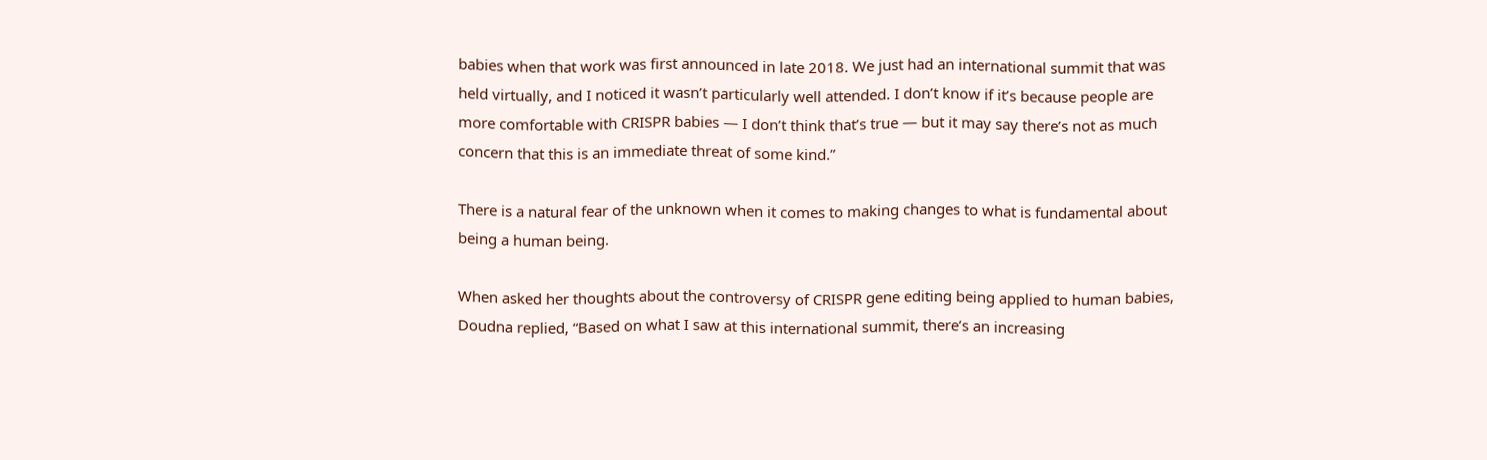babies when that work was first announced in late 2018. We just had an international summit that was held virtually, and I noticed it wasn’t particularly well attended. I don’t know if it’s because people are more comfortable with CRISPR babies — I don’t think that’s true — but it may say there’s not as much concern that this is an immediate threat of some kind.”

There is a natural fear of the unknown when it comes to making changes to what is fundamental about being a human being.

When asked her thoughts about the controversy of CRISPR gene editing being applied to human babies, Doudna replied, “Based on what I saw at this international summit, there’s an increasing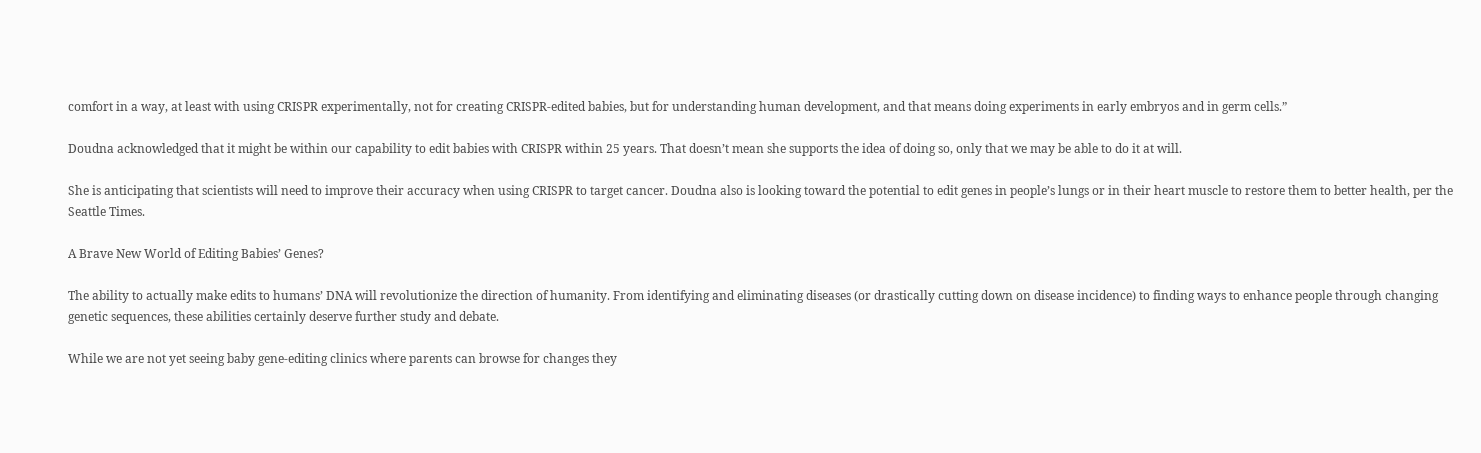comfort in a way, at least with using CRISPR experimentally, not for creating CRISPR-edited babies, but for understanding human development, and that means doing experiments in early embryos and in germ cells.”

Doudna acknowledged that it might be within our capability to edit babies with CRISPR within 25 years. That doesn’t mean she supports the idea of doing so, only that we may be able to do it at will.

She is anticipating that scientists will need to improve their accuracy when using CRISPR to target cancer. Doudna also is looking toward the potential to edit genes in people’s lungs or in their heart muscle to restore them to better health, per the Seattle Times.

A Brave New World of Editing Babies’ Genes?

The ability to actually make edits to humans’ DNA will revolutionize the direction of humanity. From identifying and eliminating diseases (or drastically cutting down on disease incidence) to finding ways to enhance people through changing genetic sequences, these abilities certainly deserve further study and debate.

While we are not yet seeing baby gene-editing clinics where parents can browse for changes they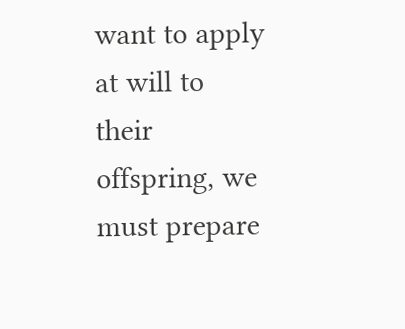want to apply at will to their offspring, we must prepare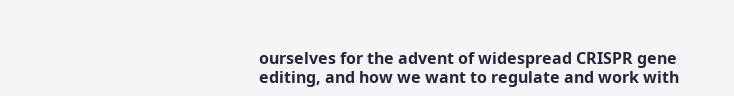ourselves for the advent of widespread CRISPR gene editing, and how we want to regulate and work with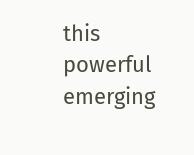this powerful emerging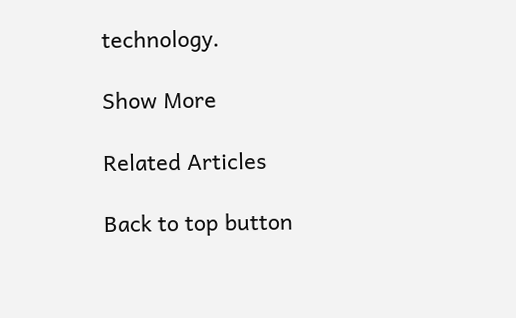technology.

Show More

Related Articles

Back to top button